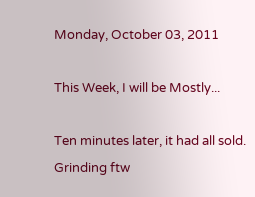Monday, October 03, 2011

This Week, I will be Mostly...

Ten minutes later, it had all sold. Grinding ftw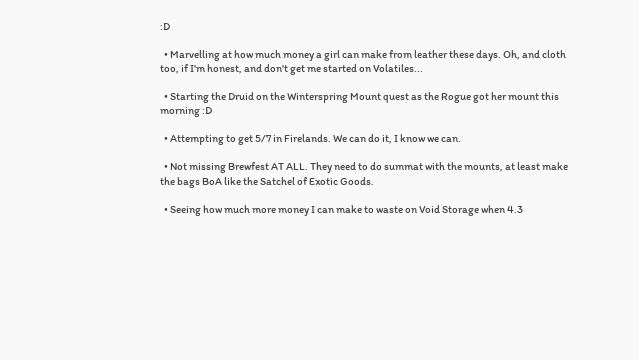:D

  • Marvelling at how much money a girl can make from leather these days. Oh, and cloth too, if I'm honest, and don't get me started on Volatiles...

  • Starting the Druid on the Winterspring Mount quest as the Rogue got her mount this morning :D

  • Attempting to get 5/7 in Firelands. We can do it, I know we can.

  • Not missing Brewfest AT ALL. They need to do summat with the mounts, at least make the bags BoA like the Satchel of Exotic Goods.

  • Seeing how much more money I can make to waste on Void Storage when 4.3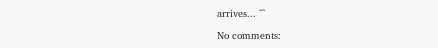arrives... ^^

No comments: